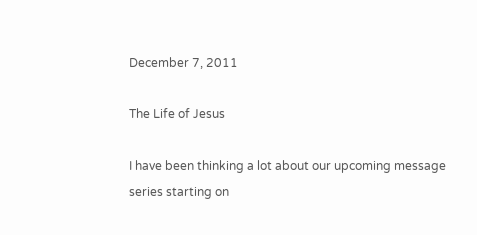December 7, 2011

The Life of Jesus

I have been thinking a lot about our upcoming message series starting on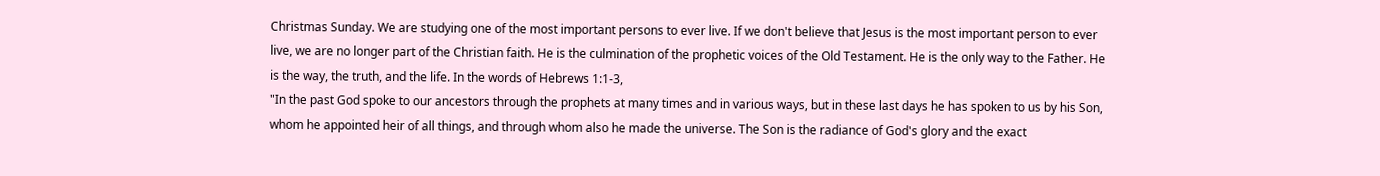Christmas Sunday. We are studying one of the most important persons to ever live. If we don't believe that Jesus is the most important person to ever live, we are no longer part of the Christian faith. He is the culmination of the prophetic voices of the Old Testament. He is the only way to the Father. He is the way, the truth, and the life. In the words of Hebrews 1:1-3,
"In the past God spoke to our ancestors through the prophets at many times and in various ways, but in these last days he has spoken to us by his Son, whom he appointed heir of all things, and through whom also he made the universe. The Son is the radiance of God's glory and the exact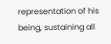representation of his being, sustaining all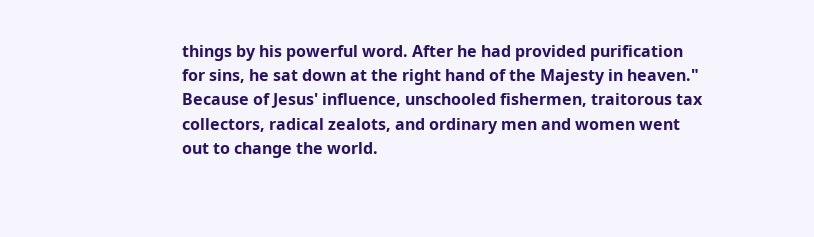things by his powerful word. After he had provided purification for sins, he sat down at the right hand of the Majesty in heaven."
Because of Jesus' influence, unschooled fishermen, traitorous tax collectors, radical zealots, and ordinary men and women went out to change the world.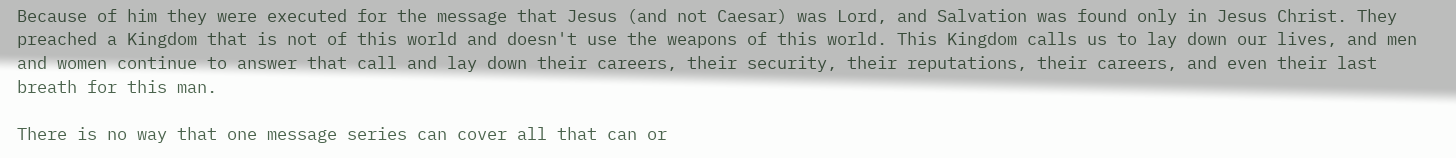Because of him they were executed for the message that Jesus (and not Caesar) was Lord, and Salvation was found only in Jesus Christ. They preached a Kingdom that is not of this world and doesn't use the weapons of this world. This Kingdom calls us to lay down our lives, and men and women continue to answer that call and lay down their careers, their security, their reputations, their careers, and even their last breath for this man.

There is no way that one message series can cover all that can or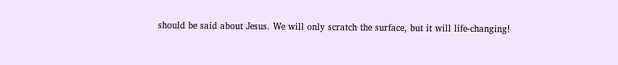should be said about Jesus. We will only scratch the surface, but it will life-changing!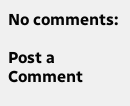No comments:

Post a Comment